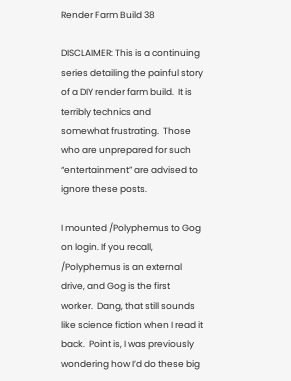Render Farm Build 38

DISCLAIMER: This is a continuing series detailing the painful story of a DIY render farm build.  It is terribly technics and
somewhat frustrating.  Those who are unprepared for such “entertainment” are advised to ignore these posts.

I mounted /Polyphemus to Gog on login. If you recall, /Polyphemus is an external drive, and Gog is the first worker.  Dang, that still sounds like science fiction when I read it back.  Point is, I was previously wondering how I’d do these big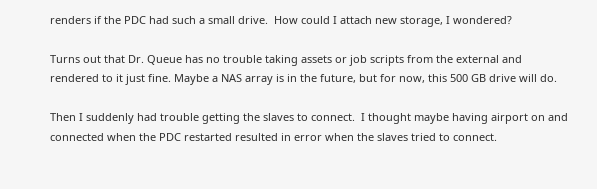renders if the PDC had such a small drive.  How could I attach new storage, I wondered?

Turns out that Dr. Queue has no trouble taking assets or job scripts from the external and rendered to it just fine. Maybe a NAS array is in the future, but for now, this 500 GB drive will do.

Then I suddenly had trouble getting the slaves to connect.  I thought maybe having airport on and connected when the PDC restarted resulted in error when the slaves tried to connect.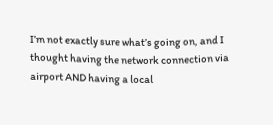I’m not exactly sure what’s going on, and I thought having the network connection via airport AND having a local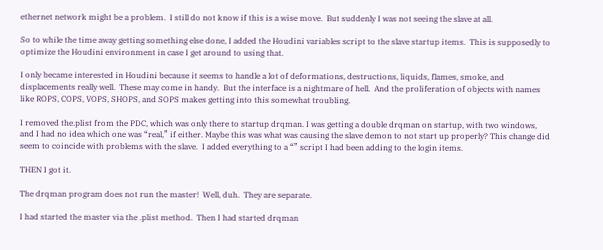ethernet network might be a problem.  I still do not know if this is a wise move.  But suddenly I was not seeing the slave at all.

So to while the time away getting something else done, I added the Houdini variables script to the slave startup items.  This is supposedly to optimize the Houdini environment in case I get around to using that.

I only became interested in Houdini because it seems to handle a lot of deformations, destructions, liquids, flames, smoke, and displacements really well.  These may come in handy.  But the interface is a nightmare of hell.  And the proliferation of objects with names like ROPS, COPS, VOPS, SHOPS, and SOPS makes getting into this somewhat troubling.

I removed the.plist from the PDC, which was only there to startup drqman. I was getting a double drqman on startup, with two windows, and I had no idea which one was “real,” if either. Maybe this was what was causing the slave demon to not start up properly? This change did seem to coincide with problems with the slave.  I added everything to a “” script I had been adding to the login items.

THEN I got it.

The drqman program does not run the master!  Well, duh.  They are separate.

I had started the master via the .plist method.  Then I had started drqman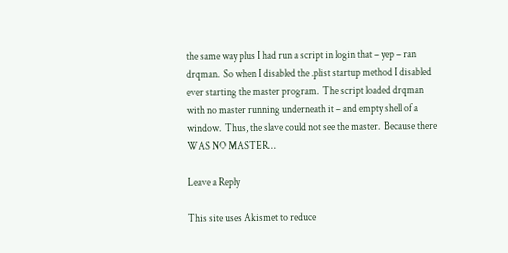the same way plus I had run a script in login that – yep – ran drqman.  So when I disabled the .plist startup method I disabled ever starting the master program.  The script loaded drqman with no master running underneath it – and empty shell of a window.  Thus, the slave could not see the master.  Because there WAS NO MASTER…

Leave a Reply

This site uses Akismet to reduce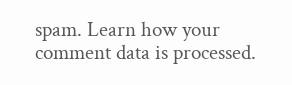spam. Learn how your comment data is processed.